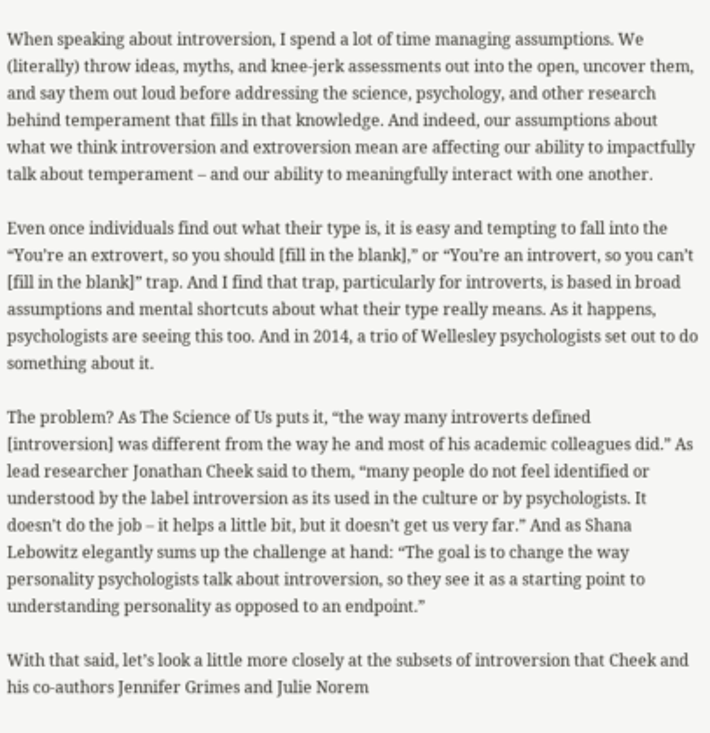When speaking about introversion, I spend a lot of time managing assumptions. We (literally) throw ideas, myths, and knee-jerk assessments out into the open, uncover them, and say them out loud before addressing the science, psychology, and other research behind temperament that fills in that knowledge. And indeed, our assumptions about what we think introversion and extroversion mean are affecting our ability to impactfully talk about temperament – and our ability to meaningfully interact with one another.

Even once individuals find out what their type is, it is easy and tempting to fall into the “You’re an extrovert, so you should [fill in the blank],” or “You’re an introvert, so you can’t [fill in the blank]” trap. And I find that trap, particularly for introverts, is based in broad assumptions and mental shortcuts about what their type really means. As it happens, psychologists are seeing this too. And in 2014, a trio of Wellesley psychologists set out to do something about it.

The problem? As The Science of Us puts it, “the way many introverts defined [introversion] was different from the way he and most of his academic colleagues did.” As lead researcher Jonathan Cheek said to them, “many people do not feel identified or understood by the label introversion as its used in the culture or by psychologists. It doesn’t do the job – it helps a little bit, but it doesn’t get us very far.” And as Shana Lebowitz elegantly sums up the challenge at hand: “The goal is to change the way personality psychologists talk about introversion, so they see it as a starting point to understanding personality as opposed to an endpoint.”

With that said, let’s look a little more closely at the subsets of introversion that Cheek and his co-authors Jennifer Grimes and Julie Norem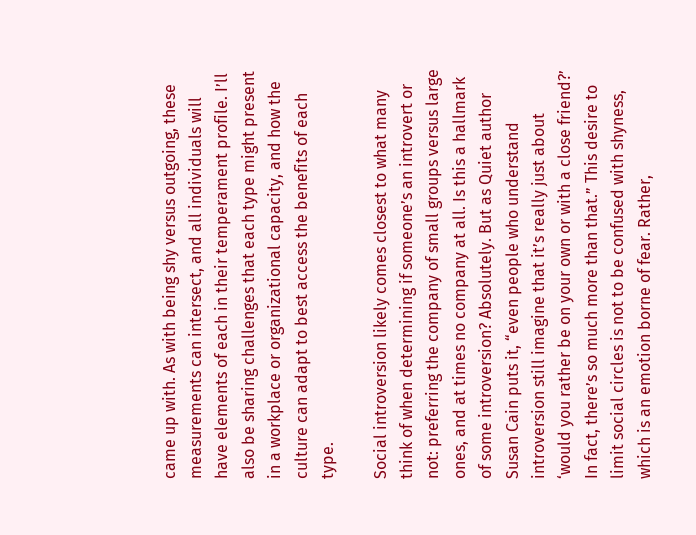came up with. As with being shy versus outgoing, these measurements can intersect, and all individuals will have elements of each in their temperament profile. I’ll also be sharing challenges that each type might present in a workplace or organizational capacity, and how the culture can adapt to best access the benefits of each type.

Social introversion likely comes closest to what many think of when determining if someone’s an introvert or not: preferring the company of small groups versus large ones, and at times no company at all. Is this a hallmark of some introversion? Absolutely. But as Quiet author Susan Cain puts it, “even people who understand introversion still imagine that it’s really just about ‘would you rather be on your own or with a close friend?’ In fact, there’s so much more than that.” This desire to limit social circles is not to be confused with shyness, which is an emotion borne of fear. Rather,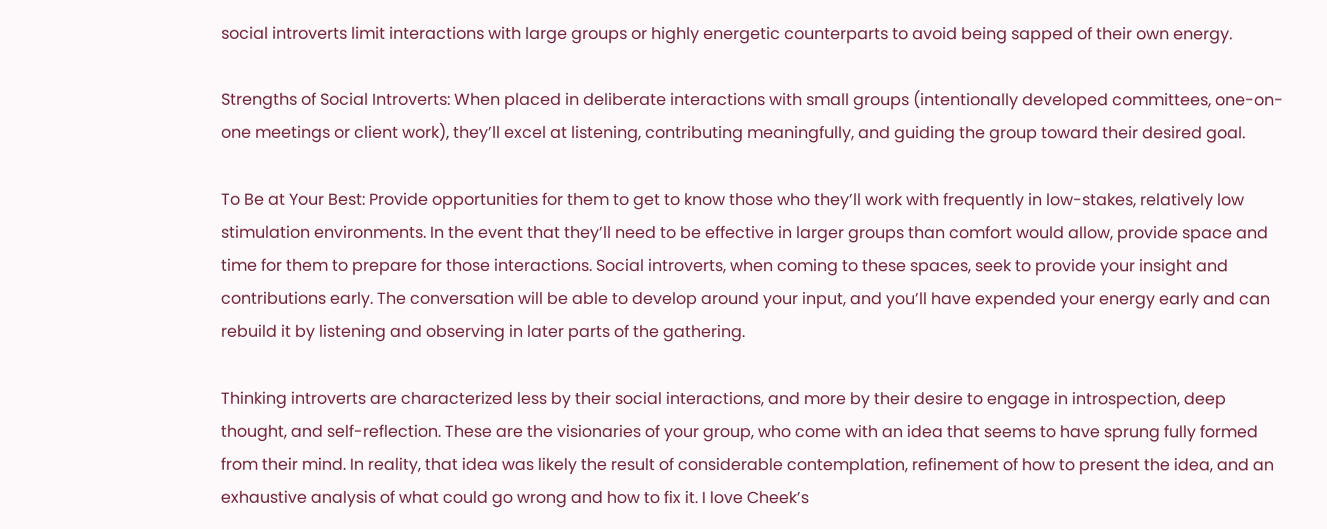social introverts limit interactions with large groups or highly energetic counterparts to avoid being sapped of their own energy.

Strengths of Social Introverts: When placed in deliberate interactions with small groups (intentionally developed committees, one-on-one meetings or client work), they’ll excel at listening, contributing meaningfully, and guiding the group toward their desired goal.

To Be at Your Best: Provide opportunities for them to get to know those who they’ll work with frequently in low-stakes, relatively low stimulation environments. In the event that they’ll need to be effective in larger groups than comfort would allow, provide space and time for them to prepare for those interactions. Social introverts, when coming to these spaces, seek to provide your insight and contributions early. The conversation will be able to develop around your input, and you’ll have expended your energy early and can rebuild it by listening and observing in later parts of the gathering.

Thinking introverts are characterized less by their social interactions, and more by their desire to engage in introspection, deep thought, and self-reflection. These are the visionaries of your group, who come with an idea that seems to have sprung fully formed from their mind. In reality, that idea was likely the result of considerable contemplation, refinement of how to present the idea, and an exhaustive analysis of what could go wrong and how to fix it. I love Cheek’s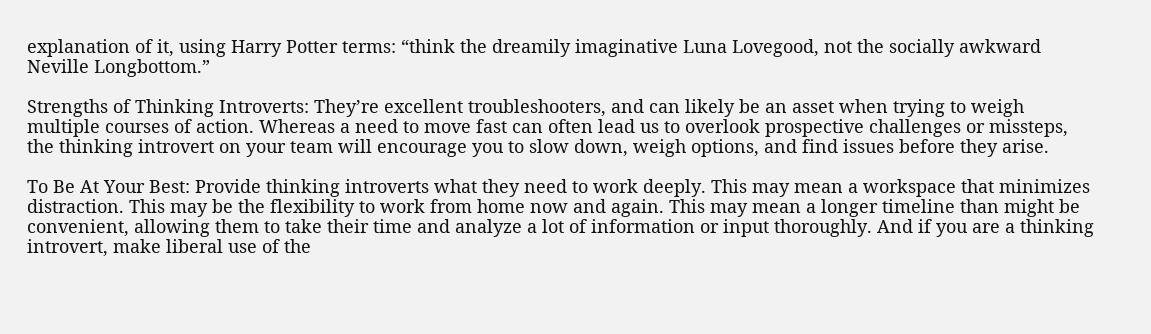explanation of it, using Harry Potter terms: “think the dreamily imaginative Luna Lovegood, not the socially awkward Neville Longbottom.”

Strengths of Thinking Introverts: They’re excellent troubleshooters, and can likely be an asset when trying to weigh multiple courses of action. Whereas a need to move fast can often lead us to overlook prospective challenges or missteps, the thinking introvert on your team will encourage you to slow down, weigh options, and find issues before they arise.

To Be At Your Best: Provide thinking introverts what they need to work deeply. This may mean a workspace that minimizes distraction. This may be the flexibility to work from home now and again. This may mean a longer timeline than might be convenient, allowing them to take their time and analyze a lot of information or input thoroughly. And if you are a thinking introvert, make liberal use of the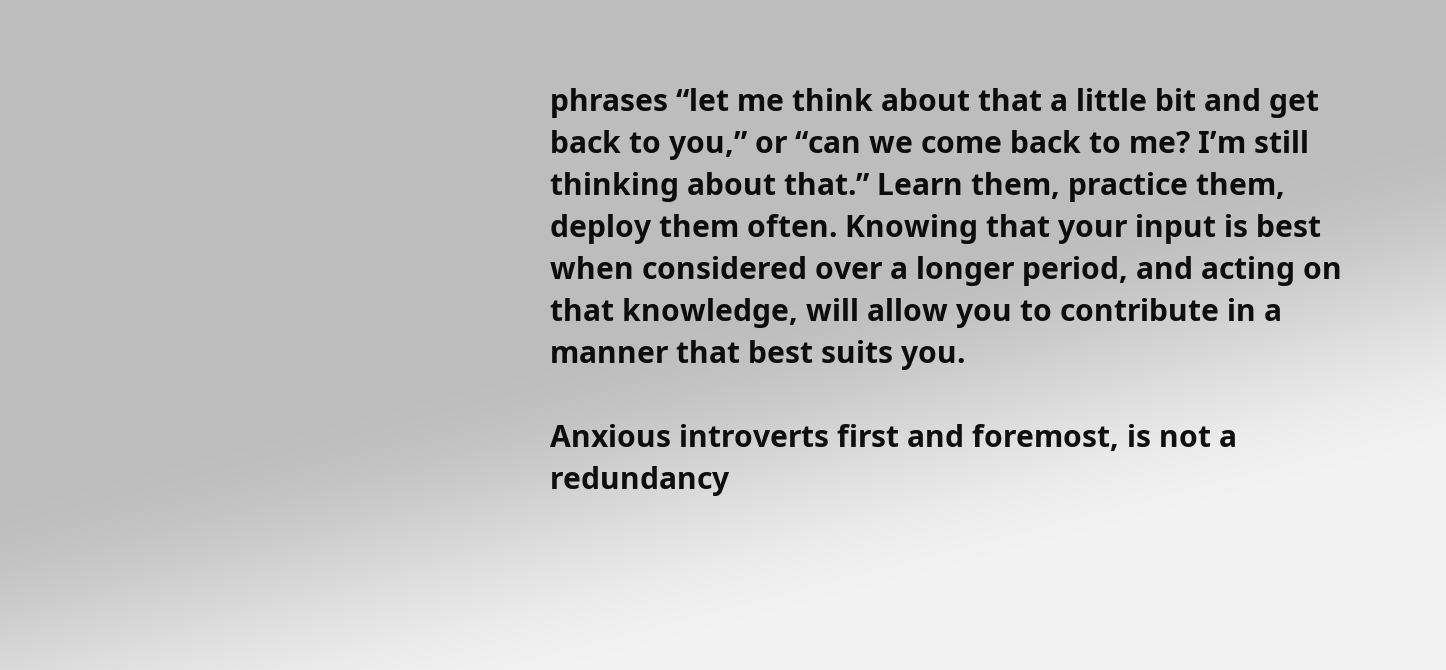phrases “let me think about that a little bit and get back to you,” or “can we come back to me? I’m still thinking about that.” Learn them, practice them, deploy them often. Knowing that your input is best when considered over a longer period, and acting on that knowledge, will allow you to contribute in a manner that best suits you.

Anxious introverts first and foremost, is not a redundancy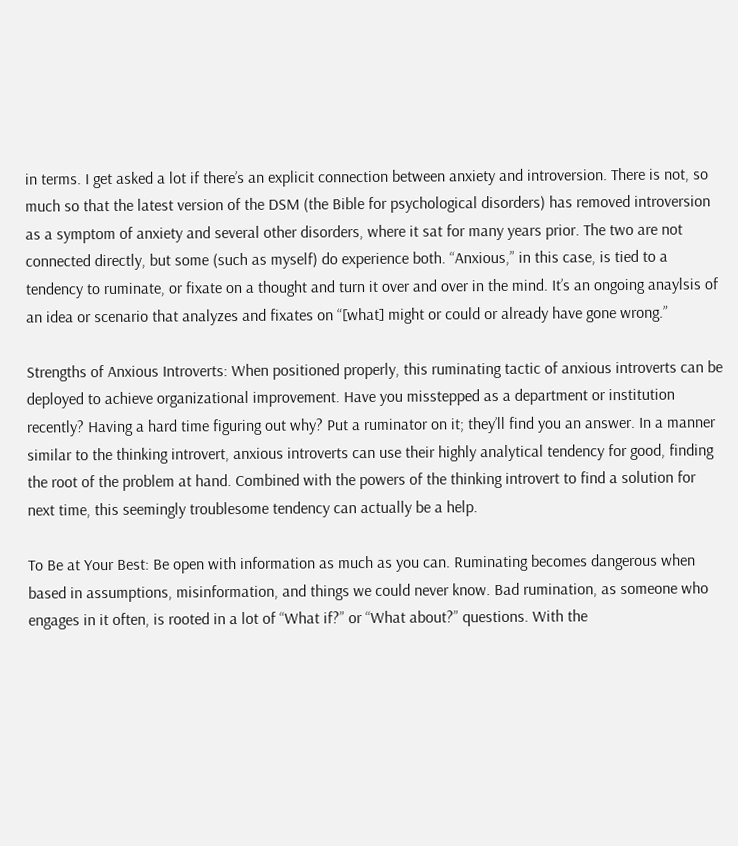in terms. I get asked a lot if there’s an explicit connection between anxiety and introversion. There is not, so much so that the latest version of the DSM (the Bible for psychological disorders) has removed introversion as a symptom of anxiety and several other disorders, where it sat for many years prior. The two are not connected directly, but some (such as myself) do experience both. “Anxious,” in this case, is tied to a tendency to ruminate, or fixate on a thought and turn it over and over in the mind. It’s an ongoing anaylsis of an idea or scenario that analyzes and fixates on “[what] might or could or already have gone wrong.”

Strengths of Anxious Introverts: When positioned properly, this ruminating tactic of anxious introverts can be deployed to achieve organizational improvement. Have you misstepped as a department or institution recently? Having a hard time figuring out why? Put a ruminator on it; they’ll find you an answer. In a manner similar to the thinking introvert, anxious introverts can use their highly analytical tendency for good, finding the root of the problem at hand. Combined with the powers of the thinking introvert to find a solution for next time, this seemingly troublesome tendency can actually be a help.

To Be at Your Best: Be open with information as much as you can. Ruminating becomes dangerous when based in assumptions, misinformation, and things we could never know. Bad rumination, as someone who engages in it often, is rooted in a lot of “What if?” or “What about?” questions. With the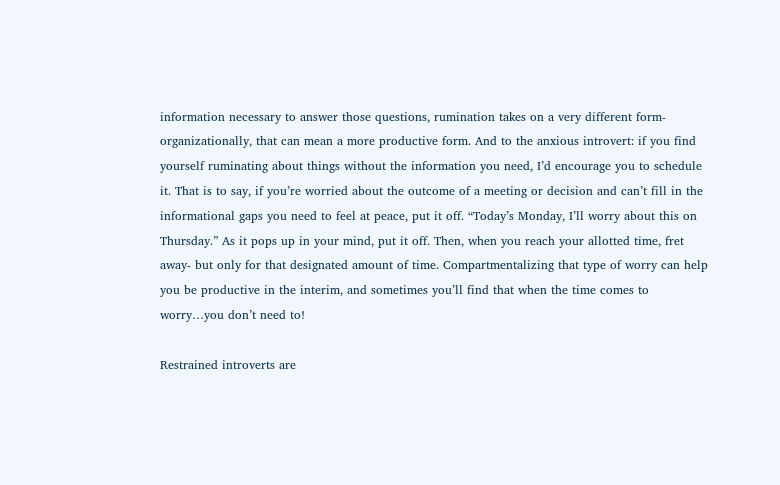information necessary to answer those questions, rumination takes on a very different form- organizationally, that can mean a more productive form. And to the anxious introvert: if you find yourself ruminating about things without the information you need, I’d encourage you to schedule it. That is to say, if you’re worried about the outcome of a meeting or decision and can’t fill in the informational gaps you need to feel at peace, put it off. “Today’s Monday, I’ll worry about this on Thursday.” As it pops up in your mind, put it off. Then, when you reach your allotted time, fret away- but only for that designated amount of time. Compartmentalizing that type of worry can help you be productive in the interim, and sometimes you’ll find that when the time comes to worry…you don’t need to!

Restrained introverts are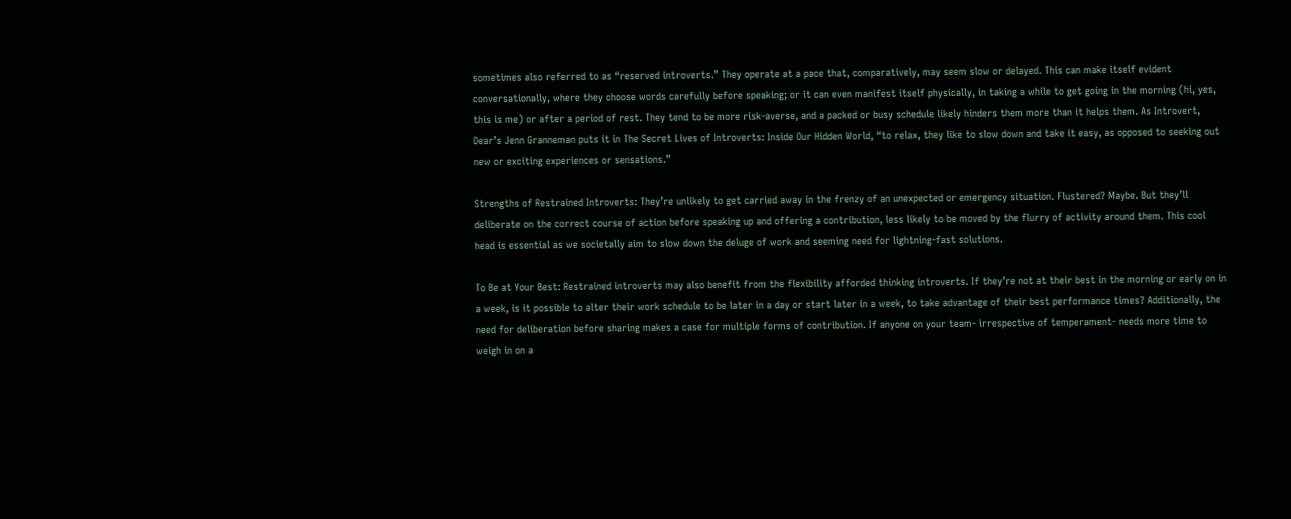sometimes also referred to as “reserved introverts.” They operate at a pace that, comparatively, may seem slow or delayed. This can make itself evident conversationally, where they choose words carefully before speaking; or it can even manifest itself physically, in taking a while to get going in the morning (hi, yes, this is me) or after a period of rest. They tend to be more risk-averse, and a packed or busy schedule likely hinders them more than it helps them. As Introvert, Dear’s Jenn Granneman puts it in The Secret Lives of Introverts: Inside Our Hidden World, “to relax, they like to slow down and take it easy, as opposed to seeking out new or exciting experiences or sensations.”

Strengths of Restrained Introverts: They’re unlikely to get carried away in the frenzy of an unexpected or emergency situation. Flustered? Maybe. But they’ll deliberate on the correct course of action before speaking up and offering a contribution, less likely to be moved by the flurry of activity around them. This cool head is essential as we societally aim to slow down the deluge of work and seeming need for lightning-fast solutions.

To Be at Your Best: Restrained introverts may also benefit from the flexibility afforded thinking introverts. If they’re not at their best in the morning or early on in a week, is it possible to alter their work schedule to be later in a day or start later in a week, to take advantage of their best performance times? Additionally, the need for deliberation before sharing makes a case for multiple forms of contribution. If anyone on your team- irrespective of temperament- needs more time to weigh in on a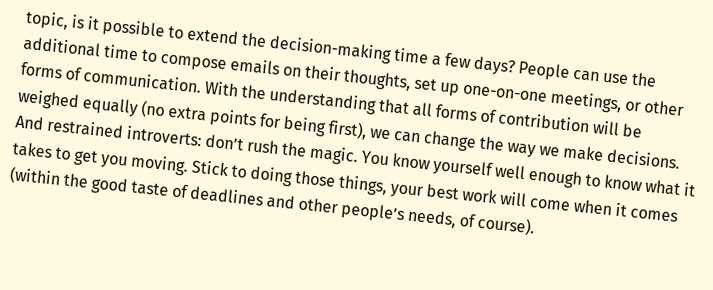topic, is it possible to extend the decision-making time a few days? People can use the additional time to compose emails on their thoughts, set up one-on-one meetings, or other forms of communication. With the understanding that all forms of contribution will be weighed equally (no extra points for being first), we can change the way we make decisions. And restrained introverts: don’t rush the magic. You know yourself well enough to know what it takes to get you moving. Stick to doing those things, your best work will come when it comes (within the good taste of deadlines and other people’s needs, of course).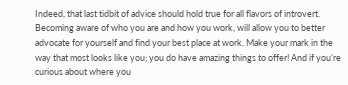Indeed, that last tidbit of advice should hold true for all flavors of introvert. Becoming aware of who you are and how you work, will allow you to better advocate for yourself and find your best place at work. Make your mark in the way that most looks like you; you do have amazing things to offer! And if you’re curious about where you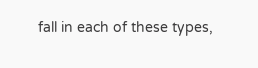fall in each of these types,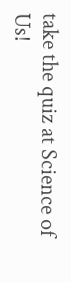take the quiz at Science of Us!